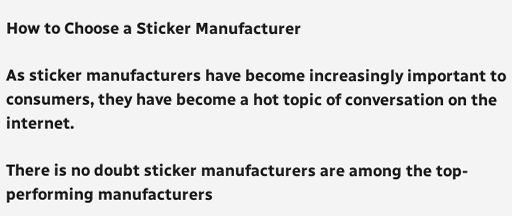How to Choose a Sticker Manufacturer

As sticker manufacturers have become increasingly important to consumers, they have become a hot topic of conversation on the internet.

There is no doubt sticker manufacturers are among the top-performing manufacturers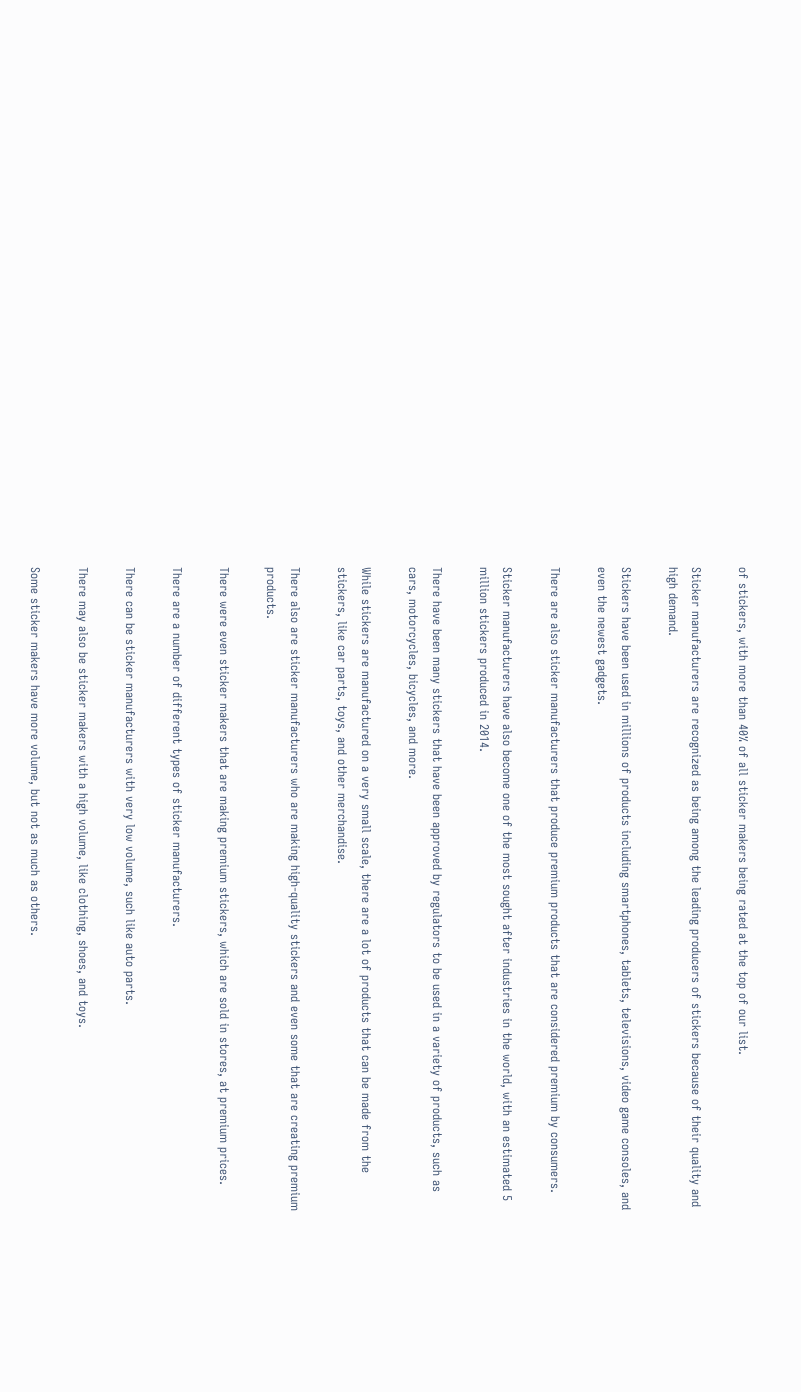of stickers, with more than 40% of all sticker makers being rated at the top of our list.

Sticker manufacturers are recognized as being among the leading producers of stickers because of their quality and high demand.

Stickers have been used in millions of products including smartphones, tablets, televisions, video game consoles, and even the newest gadgets.

There are also sticker manufacturers that produce premium products that are considered premium by consumers.

Sticker manufacturers have also become one of the most sought after industries in the world, with an estimated 5 million stickers produced in 2014.

There have been many stickers that have been approved by regulators to be used in a variety of products, such as cars, motorcycles, bicycles, and more.

While stickers are manufactured on a very small scale, there are a lot of products that can be made from the stickers, like car parts, toys, and other merchandise.

There also are sticker manufacturers who are making high-quality stickers and even some that are creating premium products.

There were even sticker makers that are making premium stickers, which are sold in stores, at premium prices.

There are a number of different types of sticker manufacturers.

There can be sticker manufacturers with very low volume, such like auto parts.

There may also be sticker makers with a high volume, like clothing, shoes, and toys.

Some sticker makers have more volume, but not as much as others.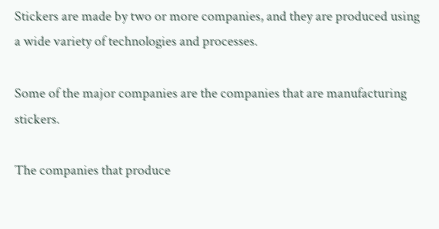Stickers are made by two or more companies, and they are produced using a wide variety of technologies and processes.

Some of the major companies are the companies that are manufacturing stickers.

The companies that produce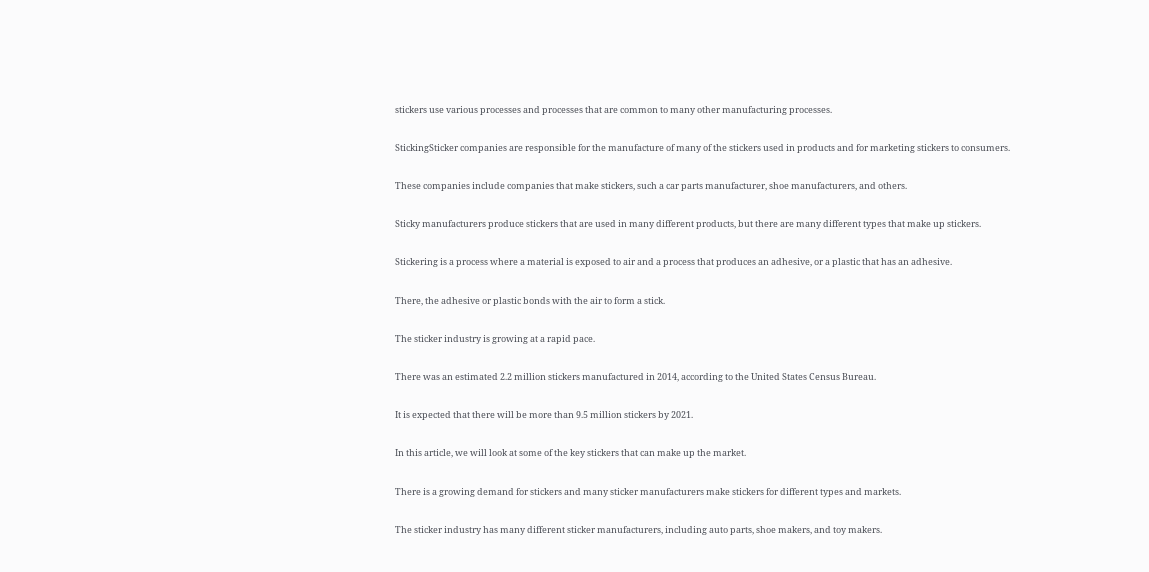stickers use various processes and processes that are common to many other manufacturing processes.

StickingSticker companies are responsible for the manufacture of many of the stickers used in products and for marketing stickers to consumers.

These companies include companies that make stickers, such a car parts manufacturer, shoe manufacturers, and others.

Sticky manufacturers produce stickers that are used in many different products, but there are many different types that make up stickers.

Stickering is a process where a material is exposed to air and a process that produces an adhesive, or a plastic that has an adhesive.

There, the adhesive or plastic bonds with the air to form a stick.

The sticker industry is growing at a rapid pace.

There was an estimated 2.2 million stickers manufactured in 2014, according to the United States Census Bureau.

It is expected that there will be more than 9.5 million stickers by 2021.

In this article, we will look at some of the key stickers that can make up the market.

There is a growing demand for stickers and many sticker manufacturers make stickers for different types and markets.

The sticker industry has many different sticker manufacturers, including auto parts, shoe makers, and toy makers.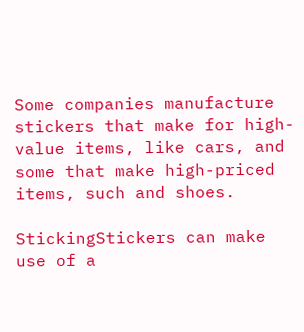Some companies manufacture stickers that make for high-value items, like cars, and some that make high-priced items, such and shoes.

StickingStickers can make use of a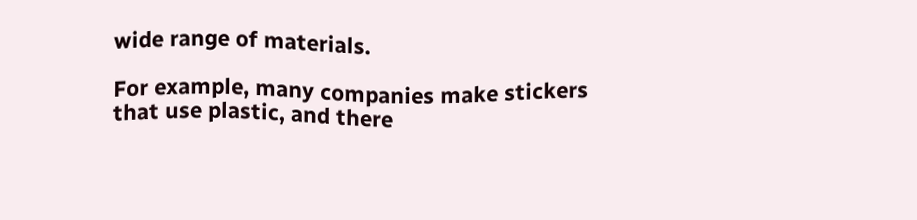wide range of materials.

For example, many companies make stickers that use plastic, and there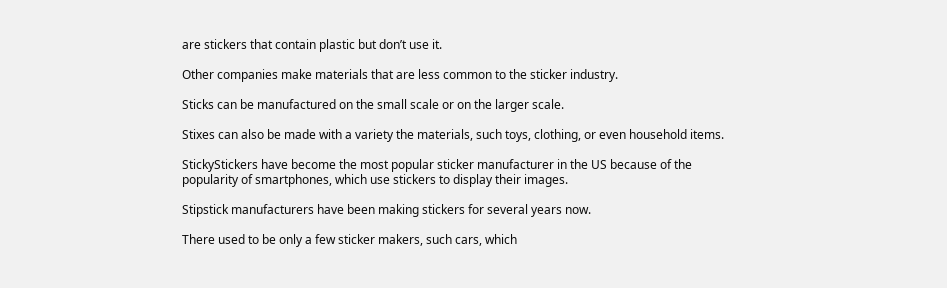are stickers that contain plastic but don’t use it.

Other companies make materials that are less common to the sticker industry.

Sticks can be manufactured on the small scale or on the larger scale.

Stixes can also be made with a variety the materials, such toys, clothing, or even household items.

StickyStickers have become the most popular sticker manufacturer in the US because of the popularity of smartphones, which use stickers to display their images.

Stipstick manufacturers have been making stickers for several years now.

There used to be only a few sticker makers, such cars, which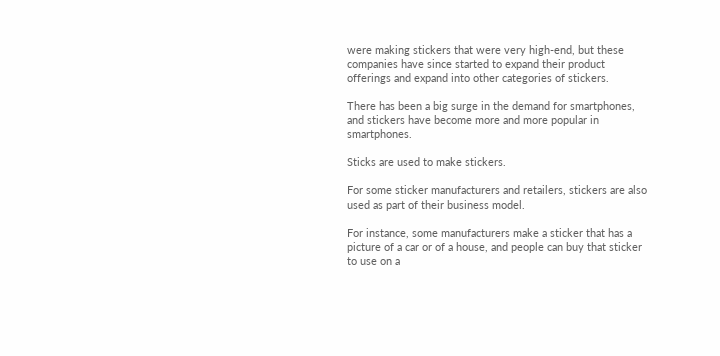were making stickers that were very high-end, but these companies have since started to expand their product offerings and expand into other categories of stickers.

There has been a big surge in the demand for smartphones, and stickers have become more and more popular in smartphones.

Sticks are used to make stickers.

For some sticker manufacturers and retailers, stickers are also used as part of their business model.

For instance, some manufacturers make a sticker that has a picture of a car or of a house, and people can buy that sticker to use on a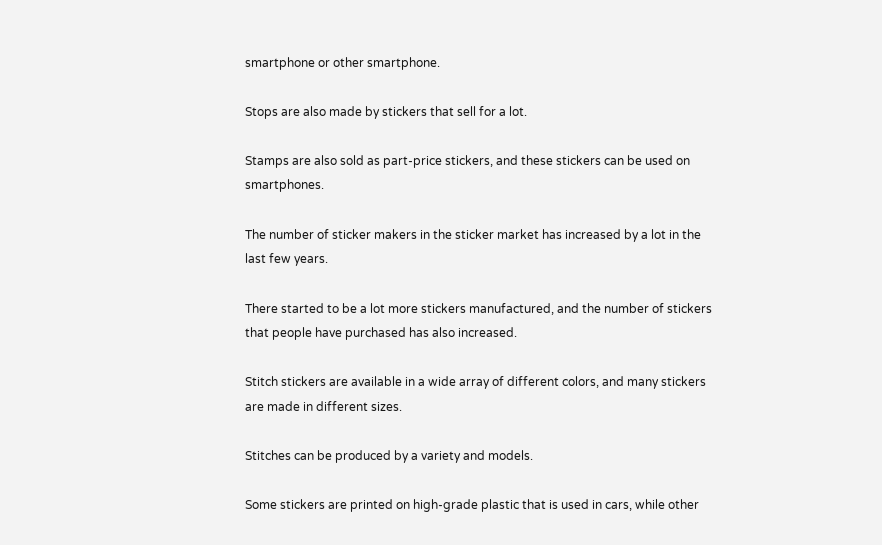smartphone or other smartphone.

Stops are also made by stickers that sell for a lot.

Stamps are also sold as part-price stickers, and these stickers can be used on smartphones.

The number of sticker makers in the sticker market has increased by a lot in the last few years.

There started to be a lot more stickers manufactured, and the number of stickers that people have purchased has also increased.

Stitch stickers are available in a wide array of different colors, and many stickers are made in different sizes.

Stitches can be produced by a variety and models.

Some stickers are printed on high-grade plastic that is used in cars, while other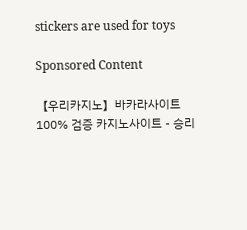stickers are used for toys

Sponsored Content

【우리카지노】바카라사이트 100% 검증 카지노사이트 - 승리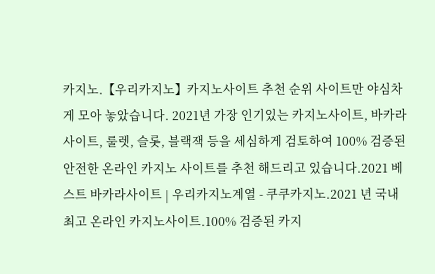카지노.【우리카지노】카지노사이트 추천 순위 사이트만 야심차게 모아 놓았습니다. 2021년 가장 인기있는 카지노사이트, 바카라 사이트, 룰렛, 슬롯, 블랙잭 등을 세심하게 검토하여 100% 검증된 안전한 온라인 카지노 사이트를 추천 해드리고 있습니다.2021 베스트 바카라사이트 | 우리카지노계열 - 쿠쿠카지노.2021 년 국내 최고 온라인 카지노사이트.100% 검증된 카지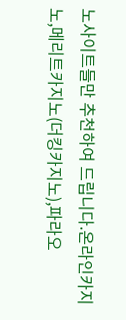노사이트들만 추천하여 드립니다.온라인카지노,메리트카지노(더킹카지노),파라오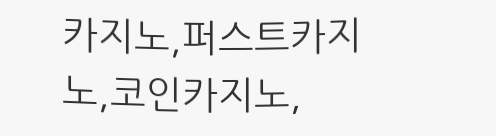카지노,퍼스트카지노,코인카지노,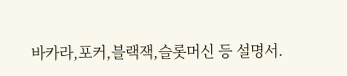바카라,포커,블랙잭,슬롯머신 등 설명서.